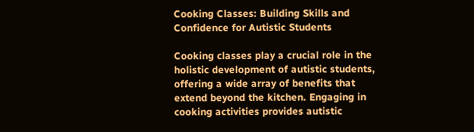Cooking Classes: Building Skills and Confidence for Autistic Students

Cooking classes play a crucial role in the holistic development of autistic students, offering a wide array of benefits that extend beyond the kitchen. Engaging in cooking activities provides autistic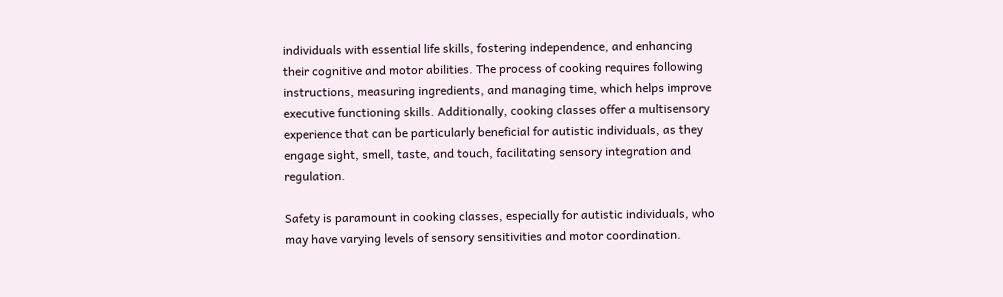individuals with essential life skills, fostering independence, and enhancing their cognitive and motor abilities. The process of cooking requires following instructions, measuring ingredients, and managing time, which helps improve executive functioning skills. Additionally, cooking classes offer a multisensory experience that can be particularly beneficial for autistic individuals, as they engage sight, smell, taste, and touch, facilitating sensory integration and regulation.

Safety is paramount in cooking classes, especially for autistic individuals, who may have varying levels of sensory sensitivities and motor coordination.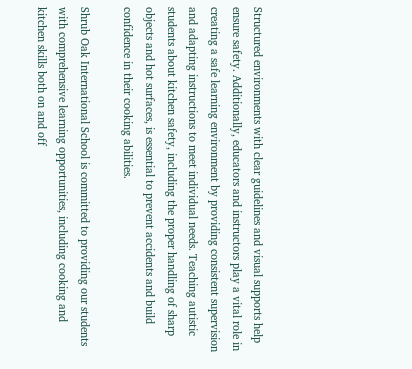Structured environments with clear guidelines and visual supports help ensure safety. Additionally, educators and instructors play a vital role in creating a safe learning environment by providing consistent supervision and adapting instructions to meet individual needs. Teaching autistic students about kitchen safety, including the proper handling of sharp objects and hot surfaces, is essential to prevent accidents and build confidence in their cooking abilities.

Shrub Oak International School is committed to providing our students with comprehensive learning opportunities, including cooking and kitchen skills both on and off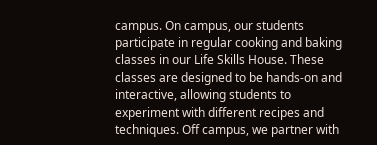campus. On campus, our students participate in regular cooking and baking classes in our Life Skills House. These classes are designed to be hands-on and interactive, allowing students to experiment with different recipes and techniques. Off campus, we partner with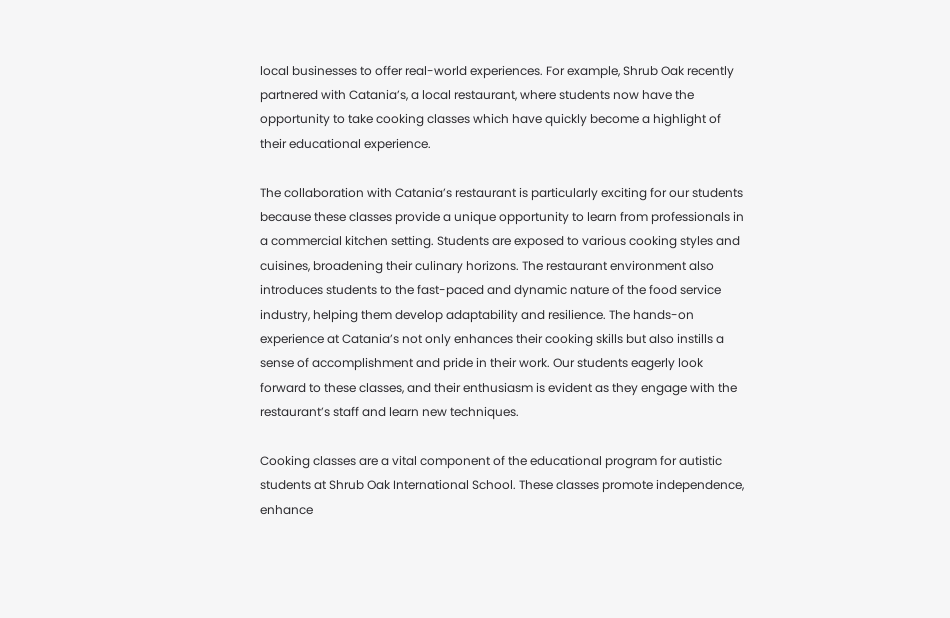local businesses to offer real-world experiences. For example, Shrub Oak recently partnered with Catania’s, a local restaurant, where students now have the opportunity to take cooking classes which have quickly become a highlight of their educational experience.

The collaboration with Catania’s restaurant is particularly exciting for our students because these classes provide a unique opportunity to learn from professionals in a commercial kitchen setting. Students are exposed to various cooking styles and cuisines, broadening their culinary horizons. The restaurant environment also introduces students to the fast-paced and dynamic nature of the food service industry, helping them develop adaptability and resilience. The hands-on experience at Catania’s not only enhances their cooking skills but also instills a sense of accomplishment and pride in their work. Our students eagerly look forward to these classes, and their enthusiasm is evident as they engage with the restaurant’s staff and learn new techniques.

Cooking classes are a vital component of the educational program for autistic students at Shrub Oak International School. These classes promote independence, enhance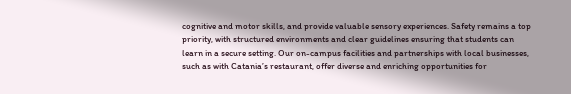cognitive and motor skills, and provide valuable sensory experiences. Safety remains a top priority, with structured environments and clear guidelines ensuring that students can learn in a secure setting. Our on-campus facilities and partnerships with local businesses, such as with Catania’s restaurant, offer diverse and enriching opportunities for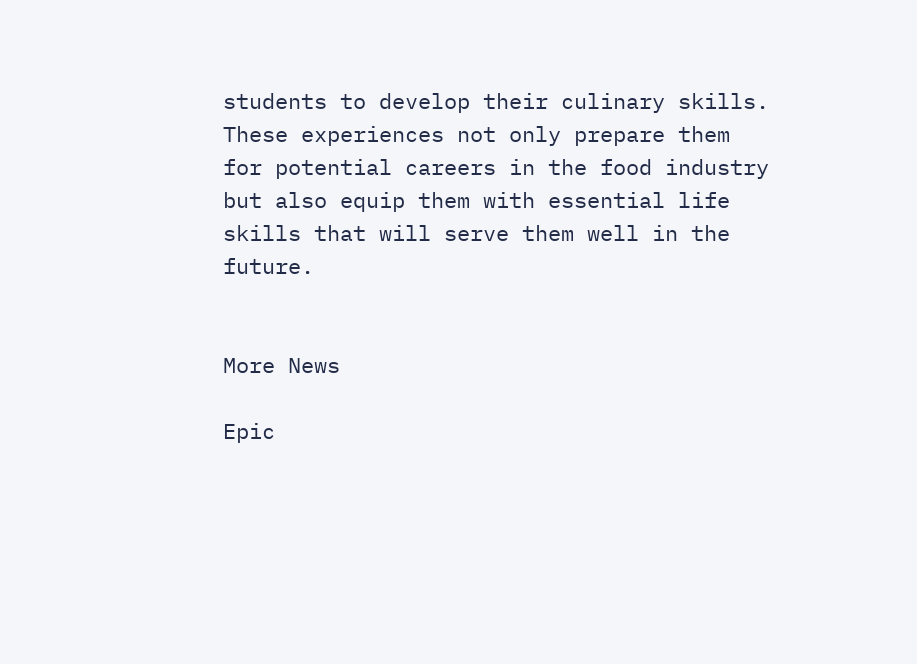students to develop their culinary skills. These experiences not only prepare them for potential careers in the food industry but also equip them with essential life skills that will serve them well in the future.


More News

Epic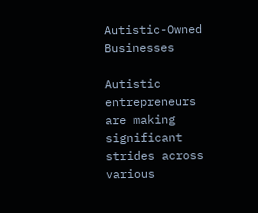Autistic-Owned Businesses

Autistic entrepreneurs are making significant strides across various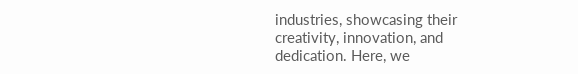industries, showcasing their creativity, innovation, and dedication. Here, we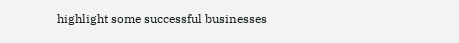highlight some successful businesses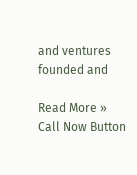and ventures founded and

Read More »
Call Now Button